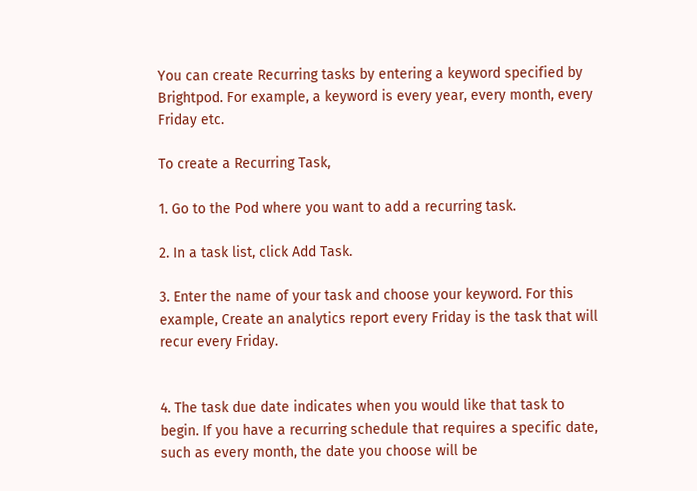You can create Recurring tasks by entering a keyword specified by Brightpod. For example, a keyword is every year, every month, every Friday etc.

To create a Recurring Task,

1. Go to the Pod where you want to add a recurring task.

2. In a task list, click Add Task.

3. Enter the name of your task and choose your keyword. For this example, Create an analytics report every Friday is the task that will recur every Friday.


4. The task due date indicates when you would like that task to begin. If you have a recurring schedule that requires a specific date, such as every month, the date you choose will be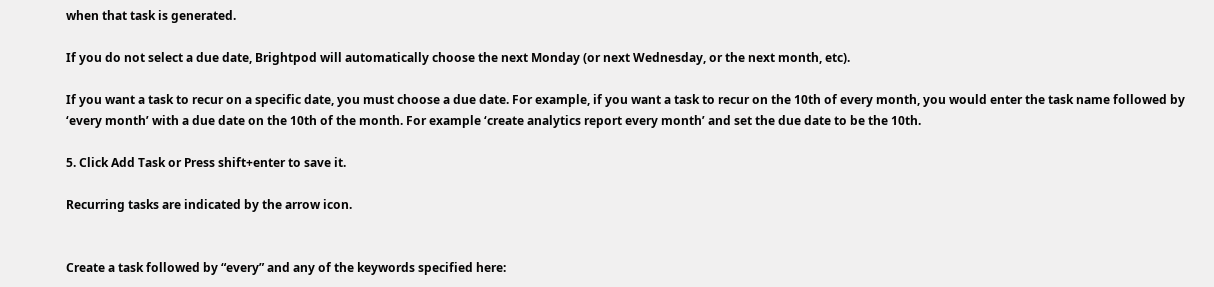when that task is generated.

If you do not select a due date, Brightpod will automatically choose the next Monday (or next Wednesday, or the next month, etc).

If you want a task to recur on a specific date, you must choose a due date. For example, if you want a task to recur on the 10th of every month, you would enter the task name followed by ‘every month’ with a due date on the 10th of the month. For example ‘create analytics report every month’ and set the due date to be the 10th.

5. Click Add Task or Press shift+enter to save it.

Recurring tasks are indicated by the arrow icon.


Create a task followed by “every” and any of the keywords specified here: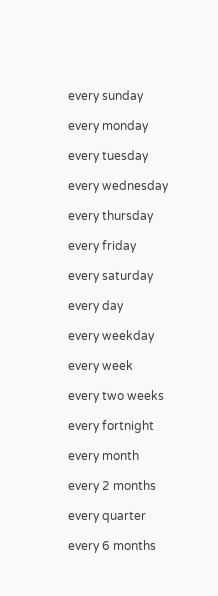every sunday

every monday

every tuesday

every wednesday

every thursday

every friday

every saturday

every day

every weekday

every week

every two weeks

every fortnight

every month

every 2 months

every quarter

every 6 months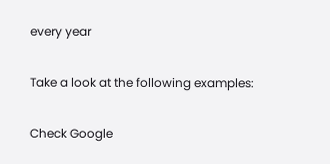every year

Take a look at the following examples:

Check Google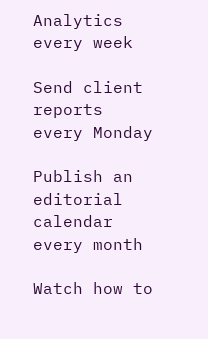Analytics every week

Send client reports every Monday

Publish an editorial calendar every month

Watch how to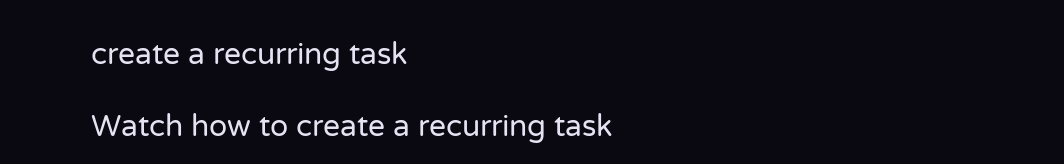create a recurring task

Watch how to create a recurring task